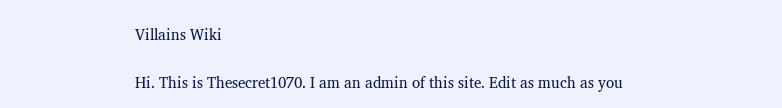Villains Wiki

Hi. This is Thesecret1070. I am an admin of this site. Edit as much as you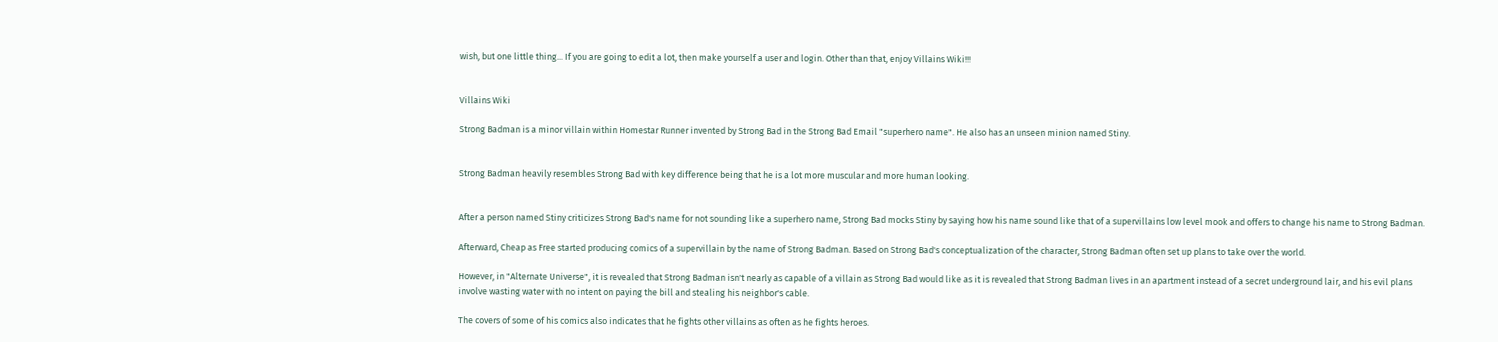wish, but one little thing... If you are going to edit a lot, then make yourself a user and login. Other than that, enjoy Villains Wiki!!!


Villains Wiki

Strong Badman is a minor villain within Homestar Runner invented by Strong Bad in the Strong Bad Email "superhero name". He also has an unseen minion named Stiny.


Strong Badman heavily resembles Strong Bad with key difference being that he is a lot more muscular and more human looking.


After a person named Stiny criticizes Strong Bad's name for not sounding like a superhero name, Strong Bad mocks Stiny by saying how his name sound like that of a supervillains low level mook and offers to change his name to Strong Badman.

Afterward, Cheap as Free started producing comics of a supervillain by the name of Strong Badman. Based on Strong Bad's conceptualization of the character, Strong Badman often set up plans to take over the world.

However, in "Alternate Universe", it is revealed that Strong Badman isn't nearly as capable of a villain as Strong Bad would like as it is revealed that Strong Badman lives in an apartment instead of a secret underground lair, and his evil plans involve wasting water with no intent on paying the bill and stealing his neighbor's cable.

The covers of some of his comics also indicates that he fights other villains as often as he fights heroes.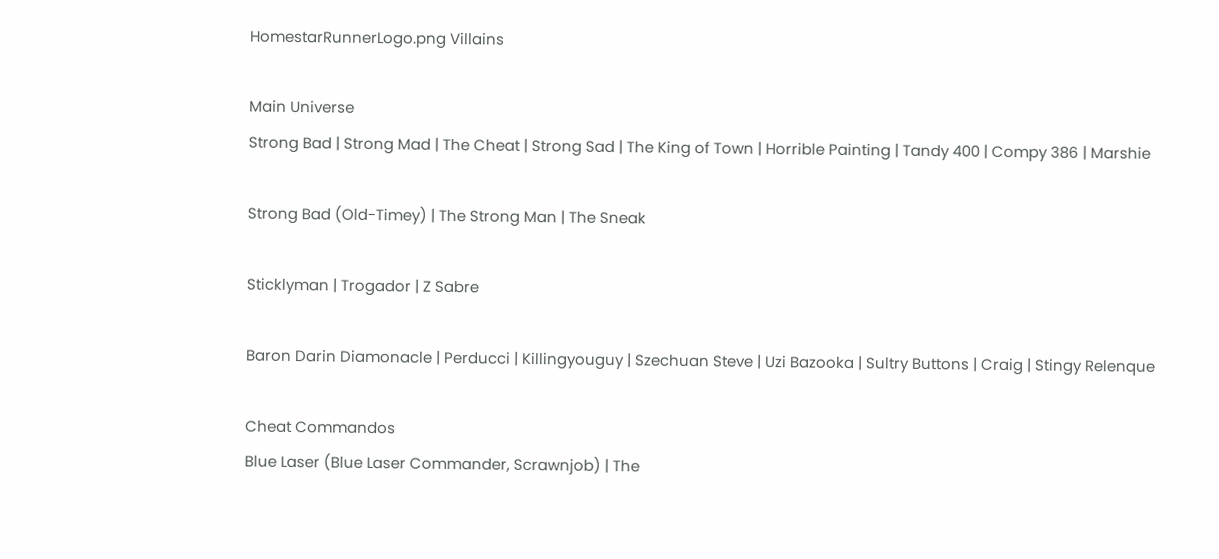HomestarRunnerLogo.png Villains

Main Universe
Strong Bad | Strong Mad | The Cheat | Strong Sad | The King of Town | Horrible Painting | Tandy 400 | Compy 386 | Marshie

Strong Bad (Old-Timey) | The Strong Man | The Sneak

Sticklyman | Trogador | Z Sabre

Baron Darin Diamonacle | Perducci | Killingyouguy | Szechuan Steve | Uzi Bazooka | Sultry Buttons | Craig | Stingy Relenque

Cheat Commandos
Blue Laser (Blue Laser Commander, Scrawnjob) | The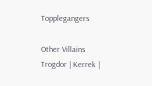Topplegangers

Other Villains
Trogdor | Kerrek |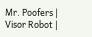Mr. Poofers | Visor Robot |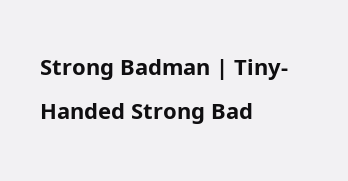Strong Badman | Tiny-Handed Strong Bad